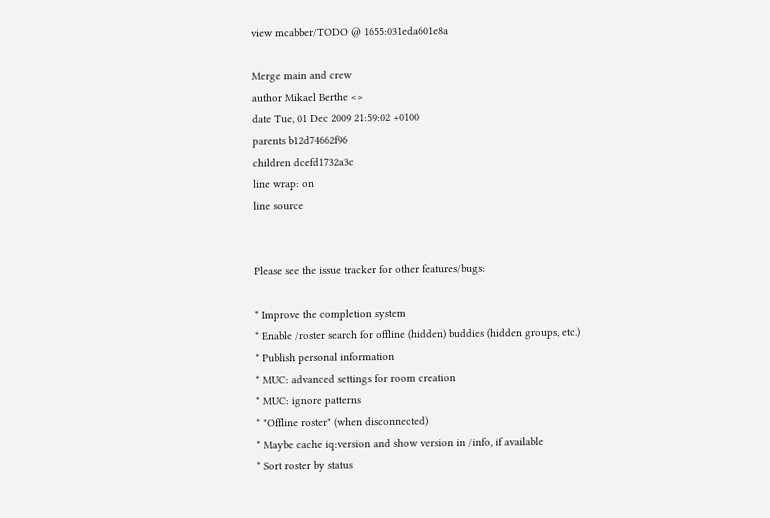view mcabber/TODO @ 1655:031eda601e8a

Merge main and crew
author Mikael Berthe <>
date Tue, 01 Dec 2009 21:59:02 +0100
parents b12d74662f96
children dcefd1732a3c
line wrap: on
line source


Please see the issue tracker for other features/bugs:

* Improve the completion system
* Enable /roster search for offline (hidden) buddies (hidden groups, etc.)
* Publish personal information
* MUC: advanced settings for room creation
* MUC: ignore patterns
* "Offline roster" (when disconnected)
* Maybe cache iq:version and show version in /info, if available
* Sort roster by status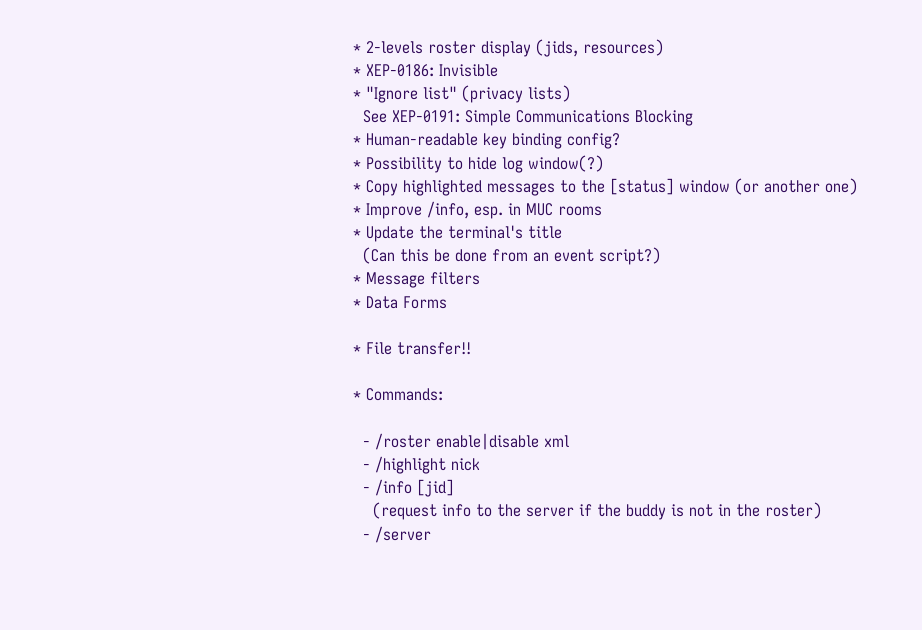* 2-levels roster display (jids, resources)
* XEP-0186: Invisible
* "Ignore list" (privacy lists)
  See XEP-0191: Simple Communications Blocking
* Human-readable key binding config?
* Possibility to hide log window(?)
* Copy highlighted messages to the [status] window (or another one)
* Improve /info, esp. in MUC rooms
* Update the terminal's title
  (Can this be done from an event script?)
* Message filters
* Data Forms

* File transfer!!

* Commands:

  - /roster enable|disable xml
  - /highlight nick
  - /info [jid]
    (request info to the server if the buddy is not in the roster)
  - /server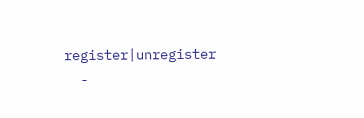register|unregister
  -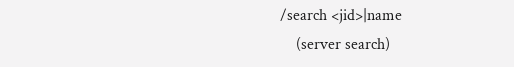/search <jid>|name
    (server search)